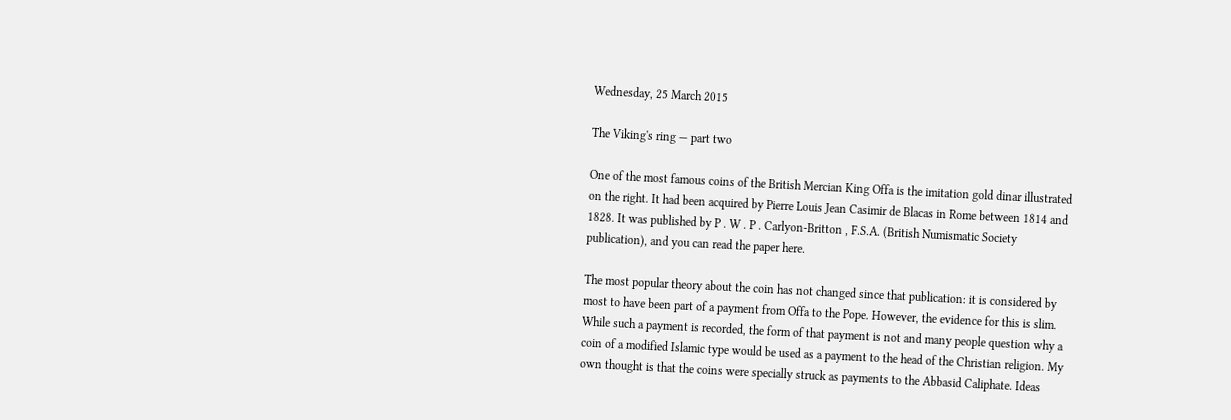Wednesday, 25 March 2015

The Viking's ring — part two

One of the most famous coins of the British Mercian King Offa is the imitation gold dinar illustrated on the right. It had been acquired by Pierre Louis Jean Casimir de Blacas in Rome between 1814 and 1828. It was published by P . W . P . Carlyon-Britton , F.S.A. (British Numismatic Society publication), and you can read the paper here.

The most popular theory about the coin has not changed since that publication: it is considered by most to have been part of a payment from Offa to the Pope. However, the evidence for this is slim. While such a payment is recorded, the form of that payment is not and many people question why a coin of a modified Islamic type would be used as a payment to the head of the Christian religion. My own thought is that the coins were specially struck as payments to the Abbasid Caliphate. Ideas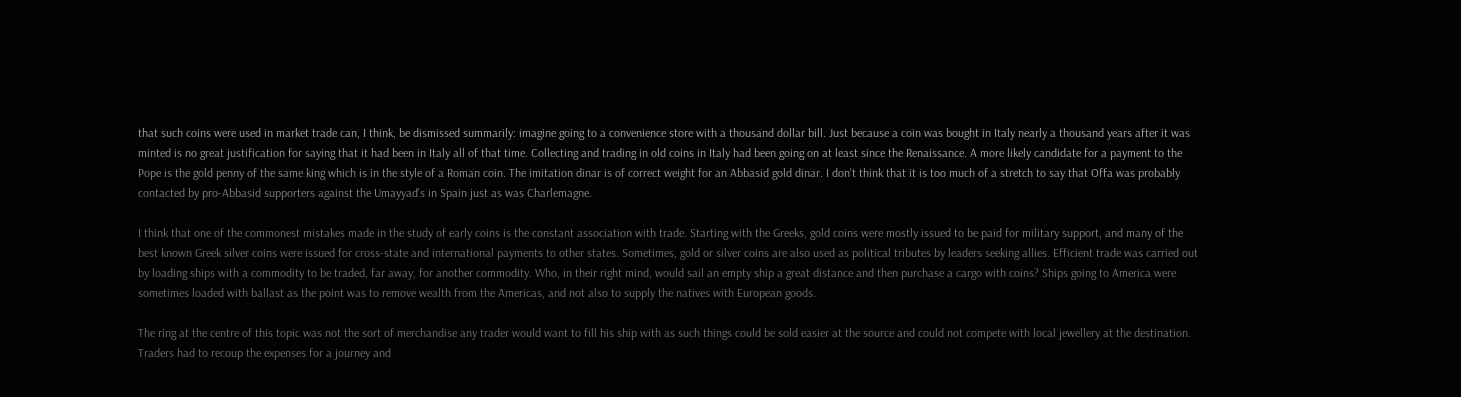that such coins were used in market trade can, I think, be dismissed summarily: imagine going to a convenience store with a thousand dollar bill. Just because a coin was bought in Italy nearly a thousand years after it was minted is no great justification for saying that it had been in Italy all of that time. Collecting and trading in old coins in Italy had been going on at least since the Renaissance. A more likely candidate for a payment to the Pope is the gold penny of the same king which is in the style of a Roman coin. The imitation dinar is of correct weight for an Abbasid gold dinar. I don't think that it is too much of a stretch to say that Offa was probably contacted by pro-Abbasid supporters against the Umayyad's in Spain just as was Charlemagne.

I think that one of the commonest mistakes made in the study of early coins is the constant association with trade. Starting with the Greeks, gold coins were mostly issued to be paid for military support, and many of the best known Greek silver coins were issued for cross-state and international payments to other states. Sometimes, gold or silver coins are also used as political tributes by leaders seeking allies. Efficient trade was carried out by loading ships with a commodity to be traded, far away, for another commodity. Who, in their right mind, would sail an empty ship a great distance and then purchase a cargo with coins? Ships going to America were sometimes loaded with ballast as the point was to remove wealth from the Americas, and not also to supply the natives with European goods.

The ring at the centre of this topic was not the sort of merchandise any trader would want to fill his ship with as such things could be sold easier at the source and could not compete with local jewellery at the destination. Traders had to recoup the expenses for a journey and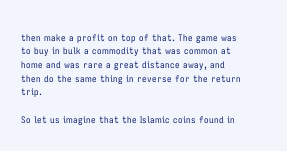then make a profit on top of that. The game was to buy in bulk a commodity that was common at home and was rare a great distance away, and then do the same thing in reverse for the return trip.

So let us imagine that the Islamic coins found in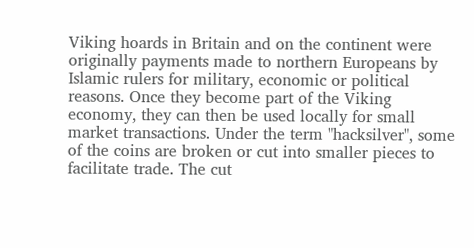Viking hoards in Britain and on the continent were originally payments made to northern Europeans by Islamic rulers for military, economic or political reasons. Once they become part of the Viking economy, they can then be used locally for small market transactions. Under the term "hacksilver", some of the coins are broken or cut into smaller pieces to facilitate trade. The cut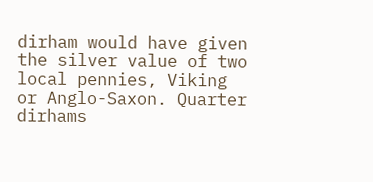dirham would have given the silver value of two local pennies, Viking or Anglo-Saxon. Quarter dirhams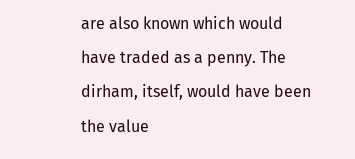are also known which would have traded as a penny. The dirham, itself, would have been the value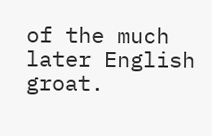of the much later English groat.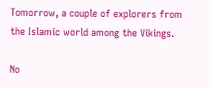Tomorrow, a couple of explorers from the Islamic world among the Vikings.

No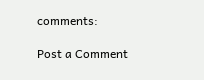comments:

Post a Comment